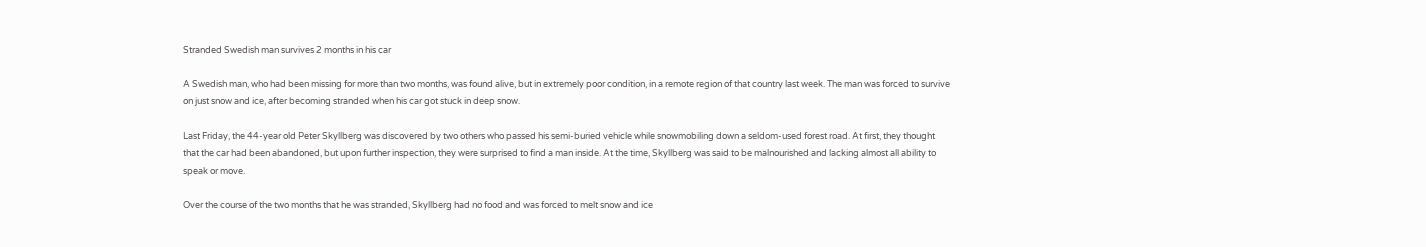Stranded Swedish man survives 2 months in his car

A Swedish man, who had been missing for more than two months, was found alive, but in extremely poor condition, in a remote region of that country last week. The man was forced to survive on just snow and ice, after becoming stranded when his car got stuck in deep snow.

Last Friday, the 44-year old Peter Skyllberg was discovered by two others who passed his semi-buried vehicle while snowmobiling down a seldom-used forest road. At first, they thought that the car had been abandoned, but upon further inspection, they were surprised to find a man inside. At the time, Skyllberg was said to be malnourished and lacking almost all ability to speak or move.

Over the course of the two months that he was stranded, Skyllberg had no food and was forced to melt snow and ice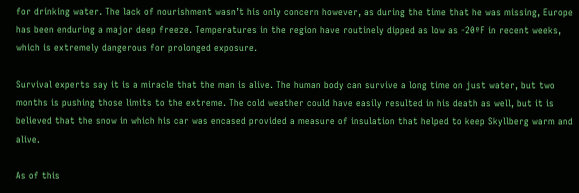for drinking water. The lack of nourishment wasn’t his only concern however, as during the time that he was missing, Europe has been enduring a major deep freeze. Temperatures in the region have routinely dipped as low as -20ºF in recent weeks, which is extremely dangerous for prolonged exposure.

Survival experts say it is a miracle that the man is alive. The human body can survive a long time on just water, but two months is pushing those limits to the extreme. The cold weather could have easily resulted in his death as well, but it is believed that the snow in which his car was encased provided a measure of insulation that helped to keep Skyllberg warm and alive.

As of this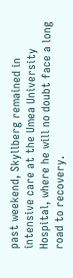past weekend, Skyllberg remained in intensive care at the Umea University Hospital, where he will no doubt face a long road to recovery.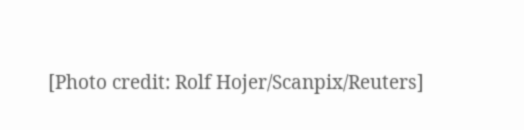[Photo credit: Rolf Hojer/Scanpix/Reuters]